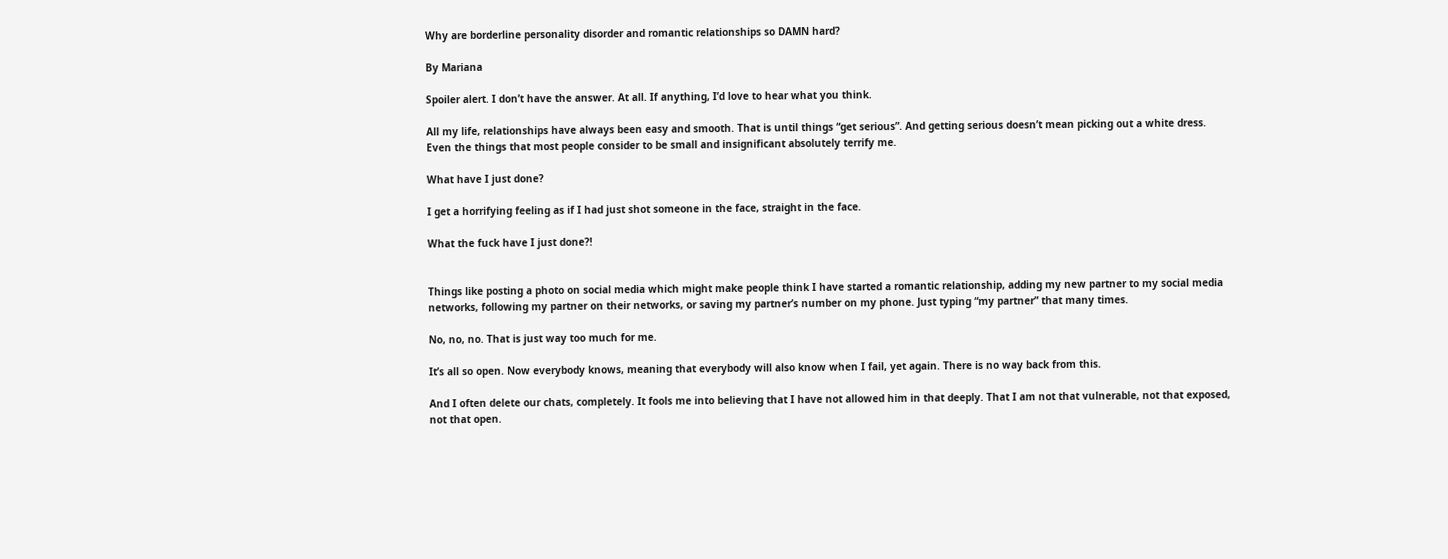Why are borderline personality disorder and romantic relationships so DAMN hard?

By Mariana

Spoiler alert. I don’t have the answer. At all. If anything, I’d love to hear what you think.

All my life, relationships have always been easy and smooth. That is until things “get serious”. And getting serious doesn’t mean picking out a white dress. Even the things that most people consider to be small and insignificant absolutely terrify me.

What have I just done?

I get a horrifying feeling as if I had just shot someone in the face, straight in the face.

What the fuck have I just done?!


Things like posting a photo on social media which might make people think I have started a romantic relationship, adding my new partner to my social media networks, following my partner on their networks, or saving my partner’s number on my phone. Just typing “my partner” that many times.

No, no, no. That is just way too much for me.

It’s all so open. Now everybody knows, meaning that everybody will also know when I fail, yet again. There is no way back from this.

And I often delete our chats, completely. It fools me into believing that I have not allowed him in that deeply. That I am not that vulnerable, not that exposed, not that open.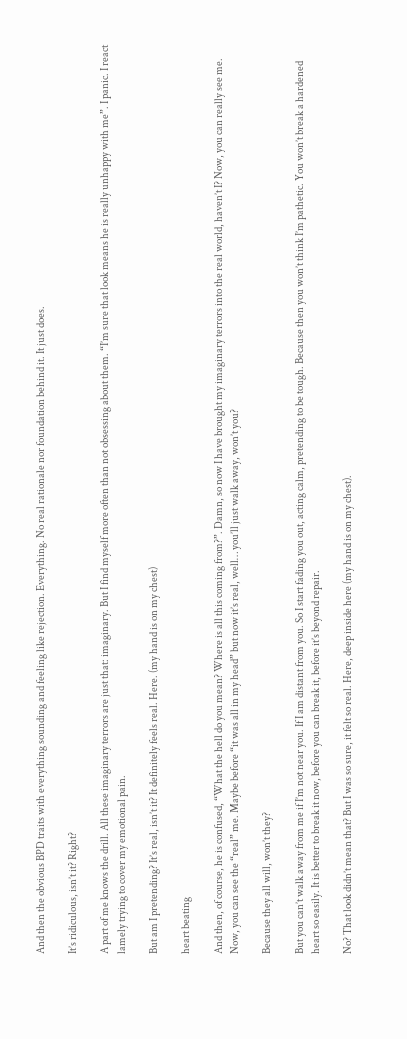And then the obvious BPD traits with everything sounding and feeling like rejection. Everything. No real rationale nor foundation behind it. It just does.

It’s ridiculous, isn’t it? Right?

A part of me knows the drill. All these imaginary terrors are just that: imaginary. But I find myself more often than not obsessing about them. “I’m sure that look means he is really unhappy with me”. I panic. I react lamely trying to cover my emotional pain.

But am I pretending? It’s real, isn’t it? It definitely feels real. Here. (my hand is on my chest)

heart beating

And then, of course, he is confused, “What the hell do you mean? Where is all this coming from?”. Damn, so now I have brought my imaginary terrors into the real world, haven’t I? Now, you can really see me. Now, you can see the “real” me. Maybe before “it was all in my head” but now it’s real, well… you’ll just walk away, won’t you?

Because they all will, won’t they?

But you can’t walk away from me if I’m not near you. If I am distant from you. So I start fading you out, acting calm, pretending to be tough. Because then you won’t think I’m pathetic. You won’t break a hardened heart so easily. It is better to break it now, before you can break it, before it’s beyond repair.

No? That look didn’t mean that? But I was so sure, it felt so real. Here, deep inside here (my hand is on my chest).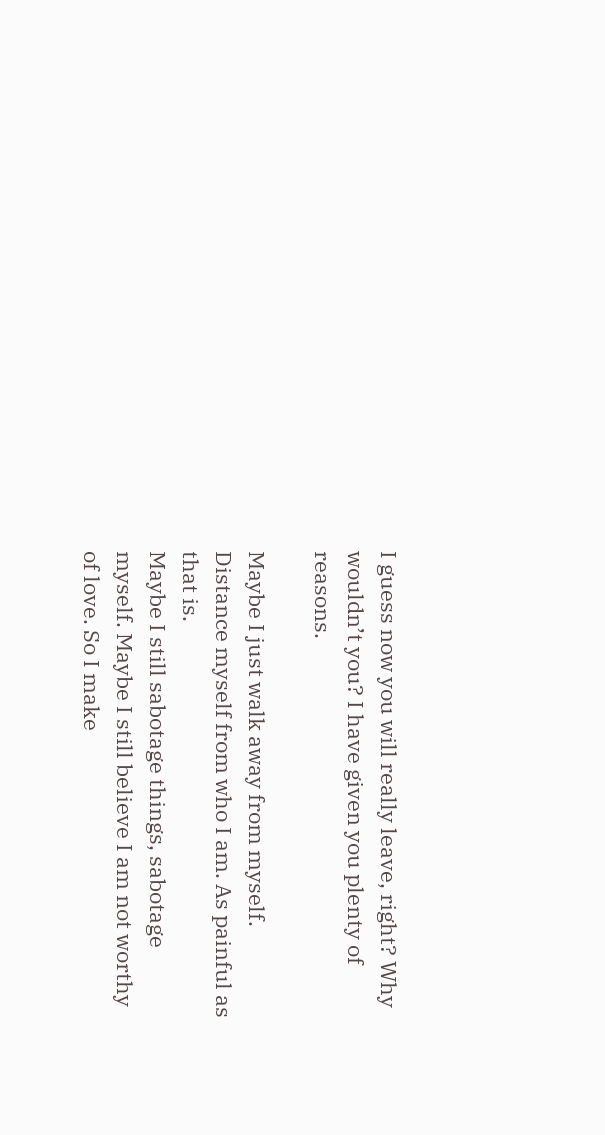I guess now you will really leave, right? Why wouldn’t you? I have given you plenty of reasons.

Maybe I just walk away from myself. Distance myself from who I am. As painful as that is.
Maybe I still sabotage things, sabotage myself. Maybe I still believe I am not worthy of love. So I make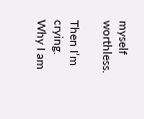myself worthless.

Then I’m crying. Why I am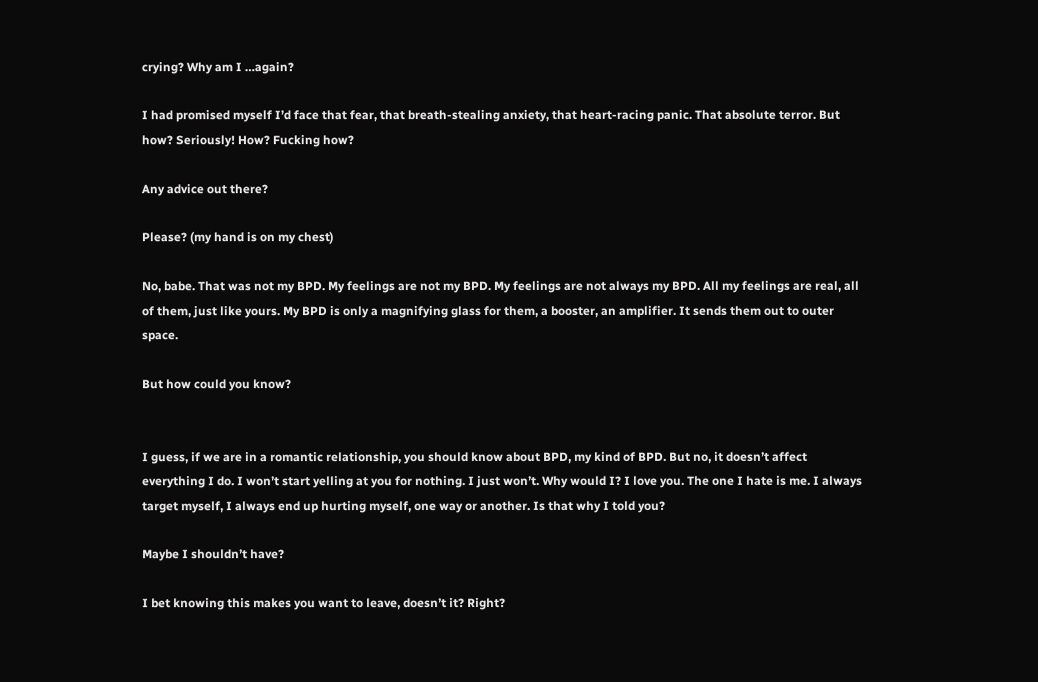crying? Why am I …again?

I had promised myself I’d face that fear, that breath-stealing anxiety, that heart-racing panic. That absolute terror. But how? Seriously! How? Fucking how?

Any advice out there?

Please? (my hand is on my chest)

No, babe. That was not my BPD. My feelings are not my BPD. My feelings are not always my BPD. All my feelings are real, all of them, just like yours. My BPD is only a magnifying glass for them, a booster, an amplifier. It sends them out to outer space.

But how could you know?


I guess, if we are in a romantic relationship, you should know about BPD, my kind of BPD. But no, it doesn’t affect everything I do. I won’t start yelling at you for nothing. I just won’t. Why would I? I love you. The one I hate is me. I always target myself, I always end up hurting myself, one way or another. Is that why I told you?

Maybe I shouldn’t have?

I bet knowing this makes you want to leave, doesn’t it? Right?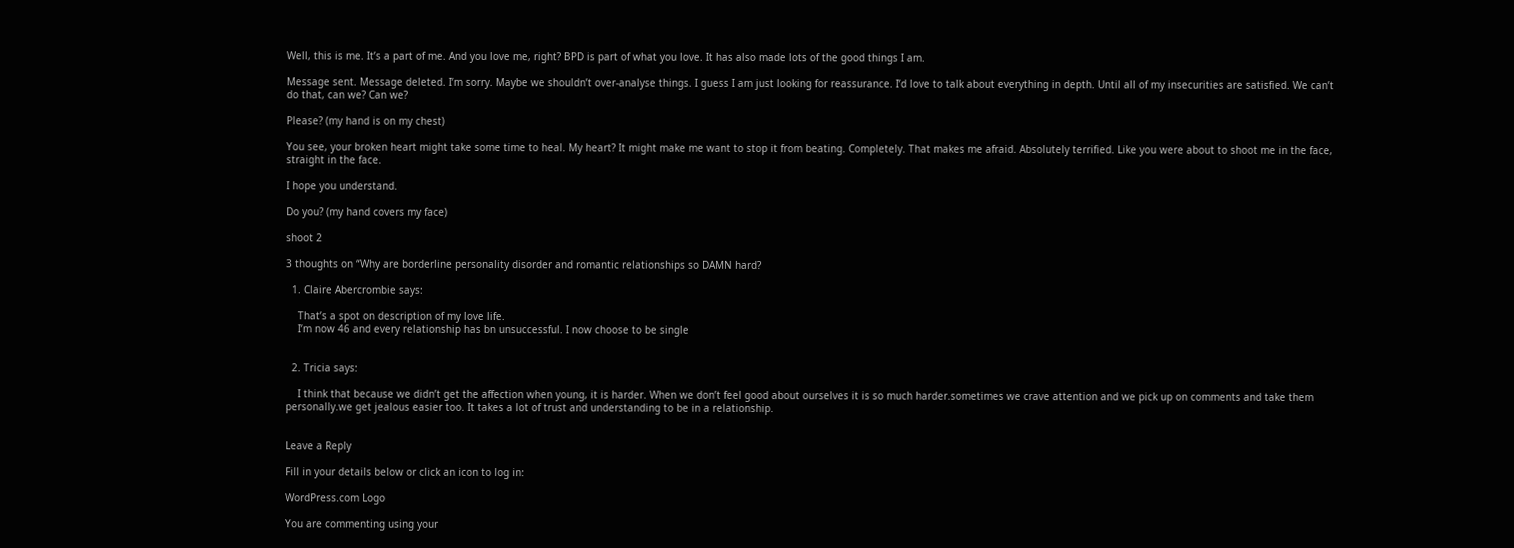Well, this is me. It’s a part of me. And you love me, right? BPD is part of what you love. It has also made lots of the good things I am.

Message sent. Message deleted. I’m sorry. Maybe we shouldn’t over-analyse things. I guess I am just looking for reassurance. I’d love to talk about everything in depth. Until all of my insecurities are satisfied. We can’t do that, can we? Can we?

Please? (my hand is on my chest)

You see, your broken heart might take some time to heal. My heart? It might make me want to stop it from beating. Completely. That makes me afraid. Absolutely terrified. Like you were about to shoot me in the face, straight in the face.

I hope you understand.

Do you? (my hand covers my face)

shoot 2

3 thoughts on “Why are borderline personality disorder and romantic relationships so DAMN hard?

  1. Claire Abercrombie says:

    That’s a spot on description of my love life.
    I’m now 46 and every relationship has bn unsuccessful. I now choose to be single


  2. Tricia says:

    I think that because we didn’t get the affection when young, it is harder. When we don’t feel good about ourselves it is so much harder.sometimes we crave attention and we pick up on comments and take them personally.we get jealous easier too. It takes a lot of trust and understanding to be in a relationship.


Leave a Reply

Fill in your details below or click an icon to log in:

WordPress.com Logo

You are commenting using your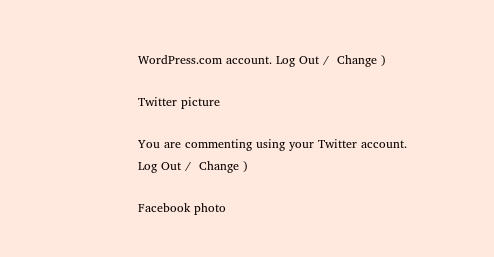WordPress.com account. Log Out /  Change )

Twitter picture

You are commenting using your Twitter account. Log Out /  Change )

Facebook photo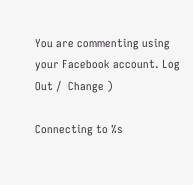You are commenting using your Facebook account. Log Out /  Change )

Connecting to %s